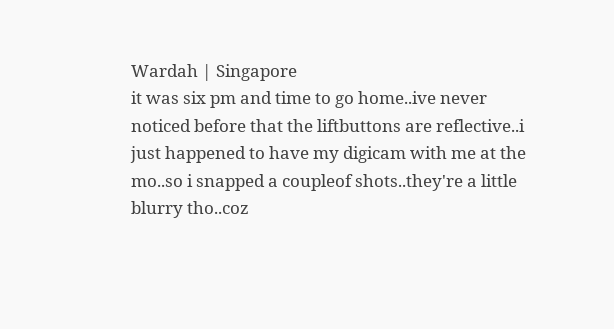Wardah | Singapore
it was six pm and time to go home..ive never noticed before that the liftbuttons are reflective..i just happened to have my digicam with me at the mo..so i snapped a coupleof shots..they're a little blurry tho..coz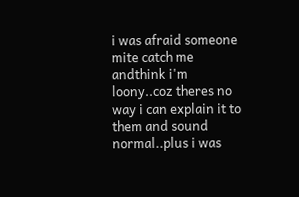i was afraid someone mite catch me andthink i'm loony..coz theres no way i can explain it to them and sound normal..plus i was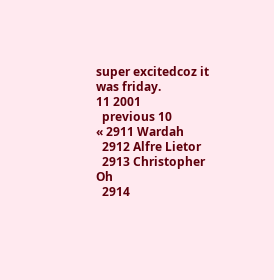super excitedcoz it was friday.
11 2001
  previous 10
« 2911 Wardah
  2912 Alfre Lietor
  2913 Christopher Oh
  2914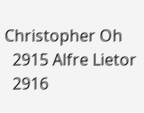Christopher Oh
  2915 Alfre Lietor
  2916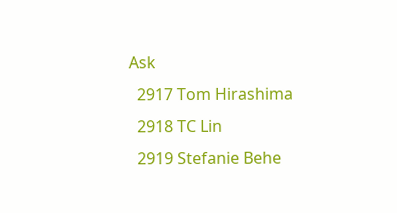Ask
  2917 Tom Hirashima
  2918 TC Lin
  2919 Stefanie Behe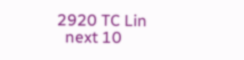2920 TC Lin
  next 10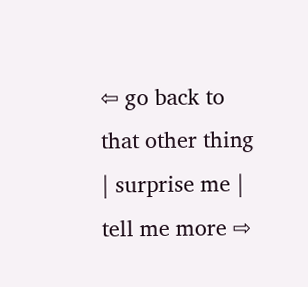⇦ go back to that other thing | surprise me | tell me more ⇨